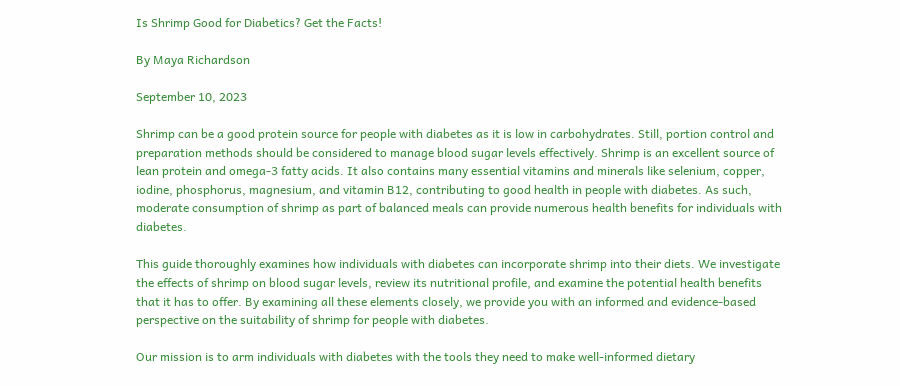Is Shrimp Good for Diabetics? Get the Facts!

By Maya Richardson

September 10, 2023

Shrimp can be a good protein source for people with diabetes as it is low in carbohydrates. Still, portion control and preparation methods should be considered to manage blood sugar levels effectively. Shrimp is an excellent source of lean protein and omega-3 fatty acids. It also contains many essential vitamins and minerals like selenium, copper, iodine, phosphorus, magnesium, and vitamin B12, contributing to good health in people with diabetes. As such, moderate consumption of shrimp as part of balanced meals can provide numerous health benefits for individuals with diabetes.

This guide thoroughly examines how individuals with diabetes can incorporate shrimp into their diets. We investigate the effects of shrimp on blood sugar levels, review its nutritional profile, and examine the potential health benefits that it has to offer. By examining all these elements closely, we provide you with an informed and evidence-based perspective on the suitability of shrimp for people with diabetes.

Our mission is to arm individuals with diabetes with the tools they need to make well-informed dietary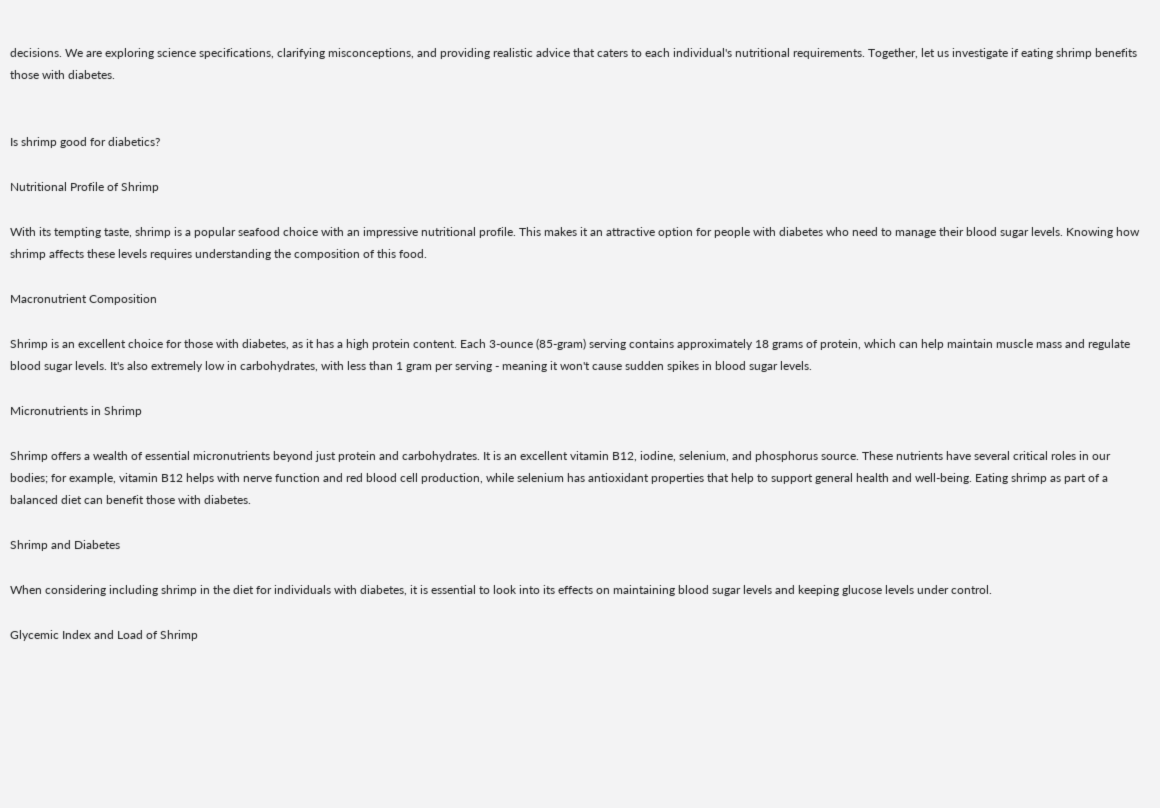decisions. We are exploring science specifications, clarifying misconceptions, and providing realistic advice that caters to each individual's nutritional requirements. Together, let us investigate if eating shrimp benefits those with diabetes.


Is shrimp good for diabetics?

Nutritional Profile of Shrimp

With its tempting taste, shrimp is a popular seafood choice with an impressive nutritional profile. This makes it an attractive option for people with diabetes who need to manage their blood sugar levels. Knowing how shrimp affects these levels requires understanding the composition of this food.

Macronutrient Composition

Shrimp is an excellent choice for those with diabetes, as it has a high protein content. Each 3-ounce (85-gram) serving contains approximately 18 grams of protein, which can help maintain muscle mass and regulate blood sugar levels. It's also extremely low in carbohydrates, with less than 1 gram per serving - meaning it won't cause sudden spikes in blood sugar levels.

Micronutrients in Shrimp

Shrimp offers a wealth of essential micronutrients beyond just protein and carbohydrates. It is an excellent vitamin B12, iodine, selenium, and phosphorus source. These nutrients have several critical roles in our bodies; for example, vitamin B12 helps with nerve function and red blood cell production, while selenium has antioxidant properties that help to support general health and well-being. Eating shrimp as part of a balanced diet can benefit those with diabetes.

Shrimp and Diabetes

When considering including shrimp in the diet for individuals with diabetes, it is essential to look into its effects on maintaining blood sugar levels and keeping glucose levels under control.

Glycemic Index and Load of Shrimp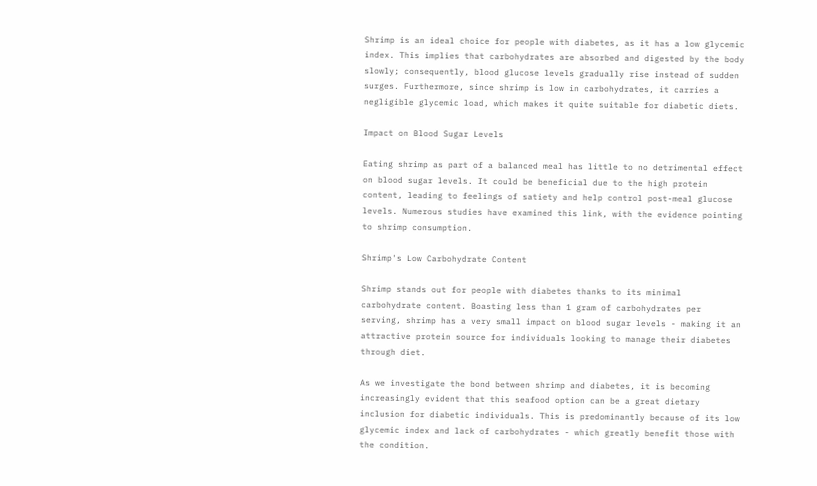Shrimp is an ideal choice for people with diabetes, as it has a low glycemic index. This implies that carbohydrates are absorbed and digested by the body slowly; consequently, blood glucose levels gradually rise instead of sudden surges. Furthermore, since shrimp is low in carbohydrates, it carries a negligible glycemic load, which makes it quite suitable for diabetic diets.

Impact on Blood Sugar Levels

Eating shrimp as part of a balanced meal has little to no detrimental effect on blood sugar levels. It could be beneficial due to the high protein content, leading to feelings of satiety and help control post-meal glucose levels. Numerous studies have examined this link, with the evidence pointing to shrimp consumption.

Shrimp's Low Carbohydrate Content

Shrimp stands out for people with diabetes thanks to its minimal carbohydrate content. Boasting less than 1 gram of carbohydrates per serving, shrimp has a very small impact on blood sugar levels - making it an attractive protein source for individuals looking to manage their diabetes through diet.

As we investigate the bond between shrimp and diabetes, it is becoming increasingly evident that this seafood option can be a great dietary inclusion for diabetic individuals. This is predominantly because of its low glycemic index and lack of carbohydrates - which greatly benefit those with the condition.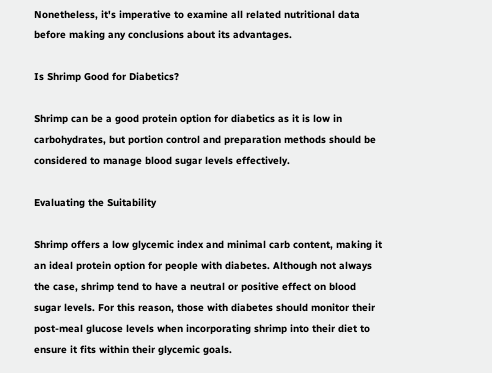Nonetheless, it's imperative to examine all related nutritional data before making any conclusions about its advantages.

Is Shrimp Good for Diabetics?

Shrimp can be a good protein option for diabetics as it is low in carbohydrates, but portion control and preparation methods should be considered to manage blood sugar levels effectively.

Evaluating the Suitability

Shrimp offers a low glycemic index and minimal carb content, making it an ideal protein option for people with diabetes. Although not always the case, shrimp tend to have a neutral or positive effect on blood sugar levels. For this reason, those with diabetes should monitor their post-meal glucose levels when incorporating shrimp into their diet to ensure it fits within their glycemic goals.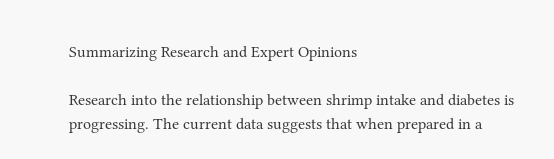Summarizing Research and Expert Opinions

Research into the relationship between shrimp intake and diabetes is progressing. The current data suggests that when prepared in a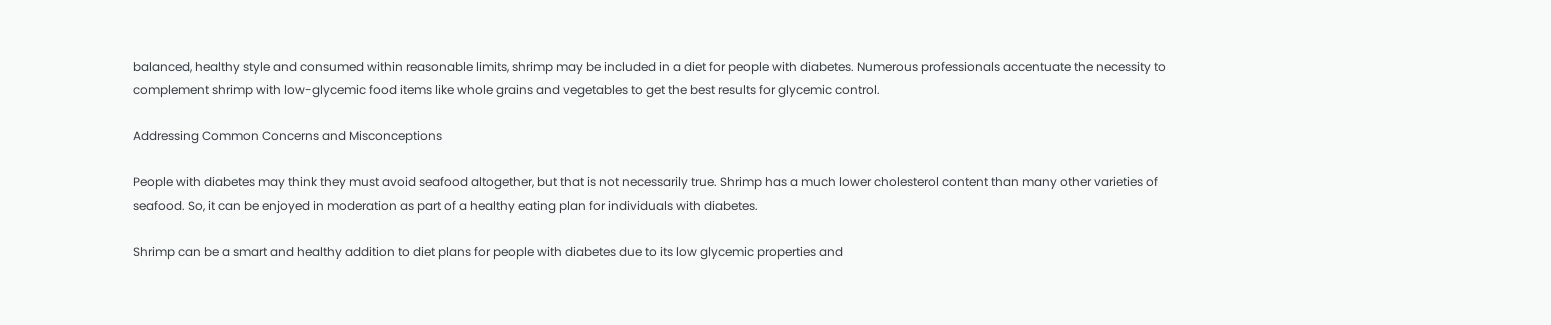balanced, healthy style and consumed within reasonable limits, shrimp may be included in a diet for people with diabetes. Numerous professionals accentuate the necessity to complement shrimp with low-glycemic food items like whole grains and vegetables to get the best results for glycemic control.

Addressing Common Concerns and Misconceptions

People with diabetes may think they must avoid seafood altogether, but that is not necessarily true. Shrimp has a much lower cholesterol content than many other varieties of seafood. So, it can be enjoyed in moderation as part of a healthy eating plan for individuals with diabetes.

Shrimp can be a smart and healthy addition to diet plans for people with diabetes due to its low glycemic properties and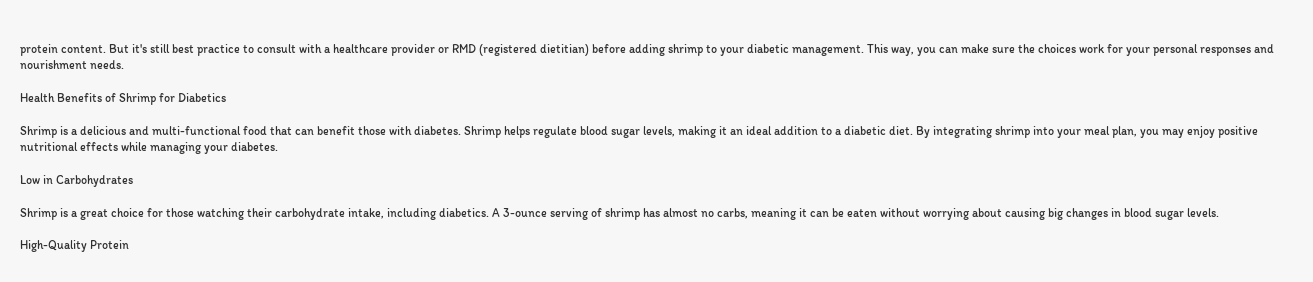protein content. But it's still best practice to consult with a healthcare provider or RMD (registered dietitian) before adding shrimp to your diabetic management. This way, you can make sure the choices work for your personal responses and nourishment needs.

Health Benefits of Shrimp for Diabetics

Shrimp is a delicious and multi-functional food that can benefit those with diabetes. Shrimp helps regulate blood sugar levels, making it an ideal addition to a diabetic diet. By integrating shrimp into your meal plan, you may enjoy positive nutritional effects while managing your diabetes.

Low in Carbohydrates

Shrimp is a great choice for those watching their carbohydrate intake, including diabetics. A 3-ounce serving of shrimp has almost no carbs, meaning it can be eaten without worrying about causing big changes in blood sugar levels.

High-Quality Protein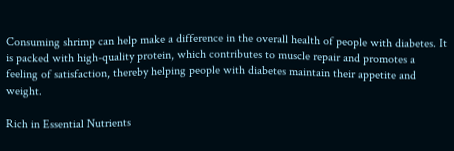Consuming shrimp can help make a difference in the overall health of people with diabetes. It is packed with high-quality protein, which contributes to muscle repair and promotes a feeling of satisfaction, thereby helping people with diabetes maintain their appetite and weight.

Rich in Essential Nutrients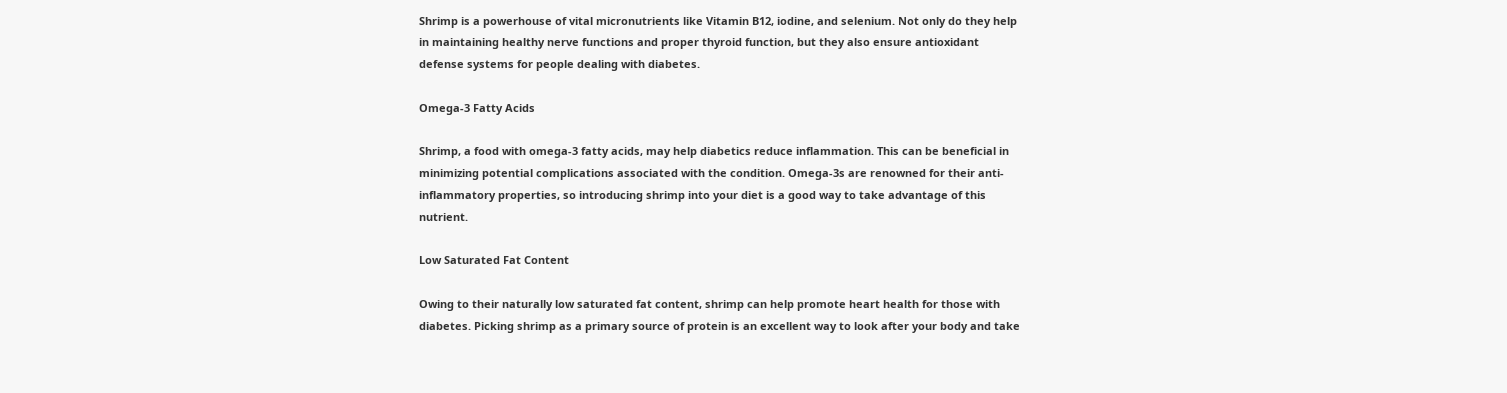Shrimp is a powerhouse of vital micronutrients like Vitamin B12, iodine, and selenium. Not only do they help in maintaining healthy nerve functions and proper thyroid function, but they also ensure antioxidant defense systems for people dealing with diabetes.

Omega-3 Fatty Acids

Shrimp, a food with omega-3 fatty acids, may help diabetics reduce inflammation. This can be beneficial in minimizing potential complications associated with the condition. Omega-3s are renowned for their anti-inflammatory properties, so introducing shrimp into your diet is a good way to take advantage of this nutrient.

Low Saturated Fat Content

Owing to their naturally low saturated fat content, shrimp can help promote heart health for those with diabetes. Picking shrimp as a primary source of protein is an excellent way to look after your body and take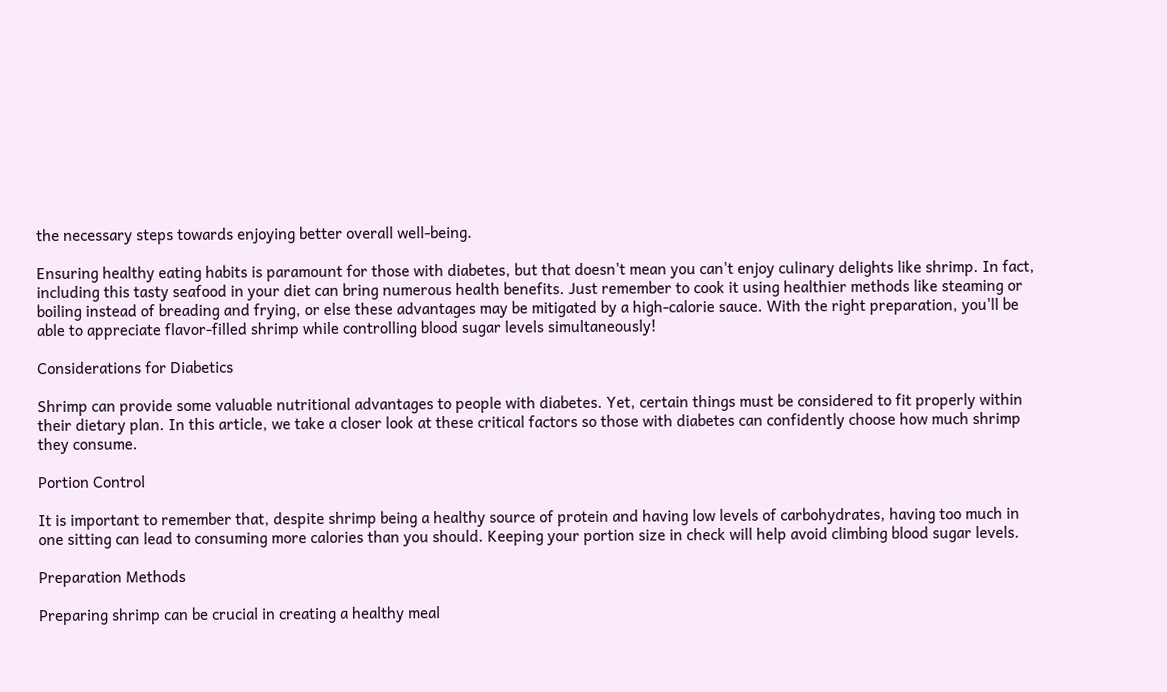the necessary steps towards enjoying better overall well-being.

Ensuring healthy eating habits is paramount for those with diabetes, but that doesn't mean you can't enjoy culinary delights like shrimp. In fact, including this tasty seafood in your diet can bring numerous health benefits. Just remember to cook it using healthier methods like steaming or boiling instead of breading and frying, or else these advantages may be mitigated by a high-calorie sauce. With the right preparation, you'll be able to appreciate flavor-filled shrimp while controlling blood sugar levels simultaneously!

Considerations for Diabetics

Shrimp can provide some valuable nutritional advantages to people with diabetes. Yet, certain things must be considered to fit properly within their dietary plan. In this article, we take a closer look at these critical factors so those with diabetes can confidently choose how much shrimp they consume.

Portion Control

It is important to remember that, despite shrimp being a healthy source of protein and having low levels of carbohydrates, having too much in one sitting can lead to consuming more calories than you should. Keeping your portion size in check will help avoid climbing blood sugar levels.

Preparation Methods

Preparing shrimp can be crucial in creating a healthy meal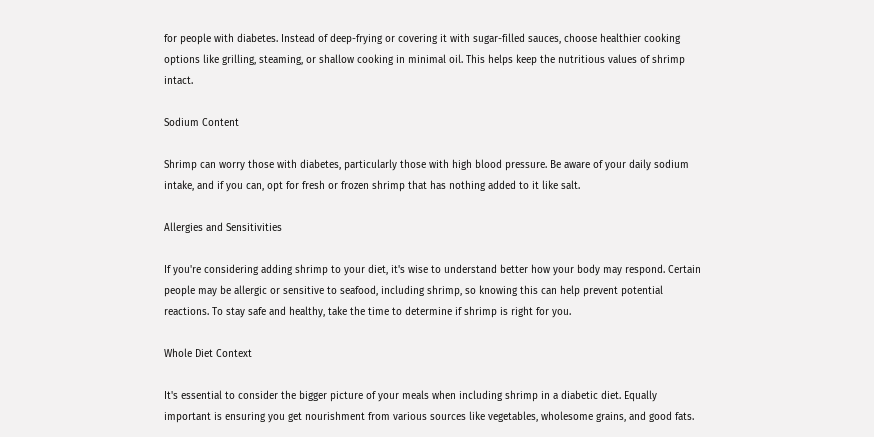for people with diabetes. Instead of deep-frying or covering it with sugar-filled sauces, choose healthier cooking options like grilling, steaming, or shallow cooking in minimal oil. This helps keep the nutritious values of shrimp intact.

Sodium Content

Shrimp can worry those with diabetes, particularly those with high blood pressure. Be aware of your daily sodium intake, and if you can, opt for fresh or frozen shrimp that has nothing added to it like salt.

Allergies and Sensitivities

If you're considering adding shrimp to your diet, it's wise to understand better how your body may respond. Certain people may be allergic or sensitive to seafood, including shrimp, so knowing this can help prevent potential reactions. To stay safe and healthy, take the time to determine if shrimp is right for you.

Whole Diet Context

It's essential to consider the bigger picture of your meals when including shrimp in a diabetic diet. Equally important is ensuring you get nourishment from various sources like vegetables, wholesome grains, and good fats.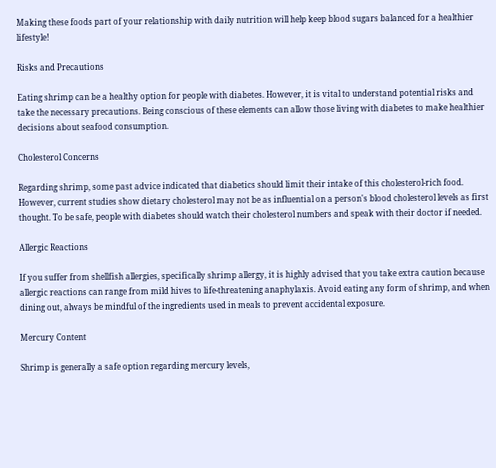Making these foods part of your relationship with daily nutrition will help keep blood sugars balanced for a healthier lifestyle!

Risks and Precautions

Eating shrimp can be a healthy option for people with diabetes. However, it is vital to understand potential risks and take the necessary precautions. Being conscious of these elements can allow those living with diabetes to make healthier decisions about seafood consumption.

Cholesterol Concerns

Regarding shrimp, some past advice indicated that diabetics should limit their intake of this cholesterol-rich food. However, current studies show dietary cholesterol may not be as influential on a person's blood cholesterol levels as first thought. To be safe, people with diabetes should watch their cholesterol numbers and speak with their doctor if needed.

Allergic Reactions

If you suffer from shellfish allergies, specifically shrimp allergy, it is highly advised that you take extra caution because allergic reactions can range from mild hives to life-threatening anaphylaxis. Avoid eating any form of shrimp, and when dining out, always be mindful of the ingredients used in meals to prevent accidental exposure.

Mercury Content

Shrimp is generally a safe option regarding mercury levels,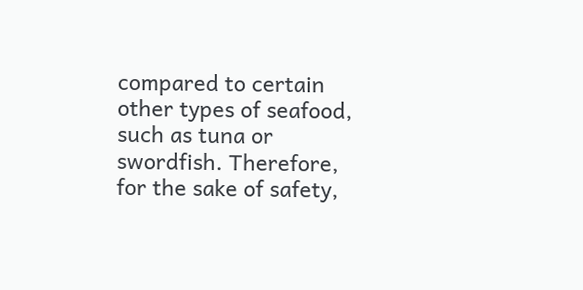compared to certain other types of seafood, such as tuna or swordfish. Therefore, for the sake of safety,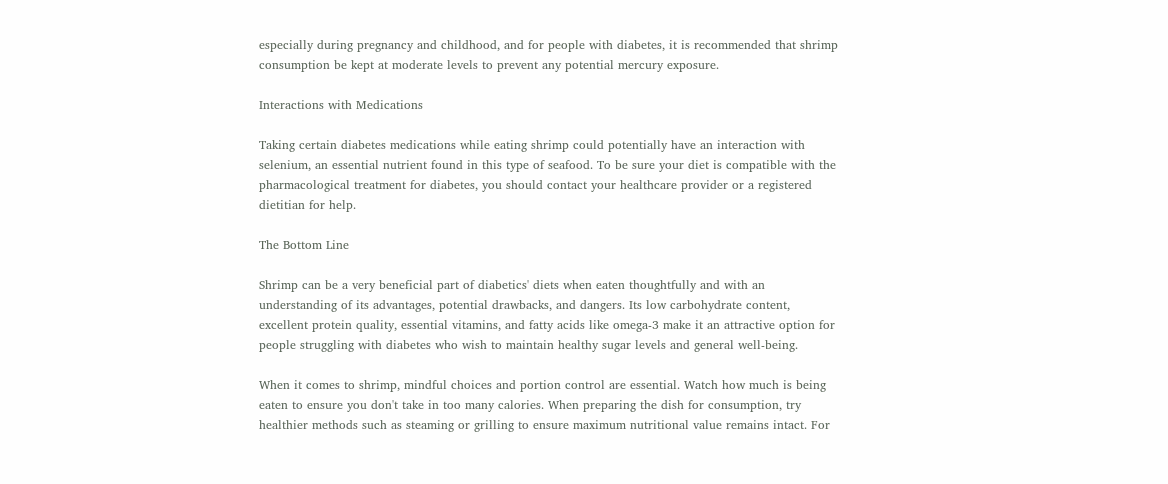especially during pregnancy and childhood, and for people with diabetes, it is recommended that shrimp consumption be kept at moderate levels to prevent any potential mercury exposure.

Interactions with Medications

Taking certain diabetes medications while eating shrimp could potentially have an interaction with selenium, an essential nutrient found in this type of seafood. To be sure your diet is compatible with the pharmacological treatment for diabetes, you should contact your healthcare provider or a registered dietitian for help.

The Bottom Line

Shrimp can be a very beneficial part of diabetics' diets when eaten thoughtfully and with an understanding of its advantages, potential drawbacks, and dangers. Its low carbohydrate content, excellent protein quality, essential vitamins, and fatty acids like omega-3 make it an attractive option for people struggling with diabetes who wish to maintain healthy sugar levels and general well-being.

When it comes to shrimp, mindful choices and portion control are essential. Watch how much is being eaten to ensure you don't take in too many calories. When preparing the dish for consumption, try healthier methods such as steaming or grilling to ensure maximum nutritional value remains intact. For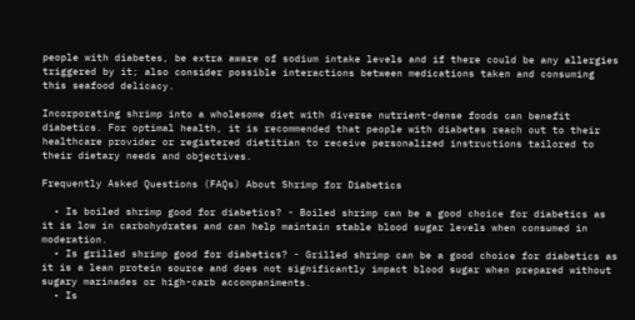people with diabetes, be extra aware of sodium intake levels and if there could be any allergies triggered by it; also consider possible interactions between medications taken and consuming this seafood delicacy.

Incorporating shrimp into a wholesome diet with diverse nutrient-dense foods can benefit diabetics. For optimal health, it is recommended that people with diabetes reach out to their healthcare provider or registered dietitian to receive personalized instructions tailored to their dietary needs and objectives.

Frequently Asked Questions (FAQs) About Shrimp for Diabetics

  • Is boiled shrimp good for diabetics? - Boiled shrimp can be a good choice for diabetics as it is low in carbohydrates and can help maintain stable blood sugar levels when consumed in moderation.
  • Is grilled shrimp good for diabetics? - Grilled shrimp can be a good choice for diabetics as it is a lean protein source and does not significantly impact blood sugar when prepared without sugary marinades or high-carb accompaniments.
  • Is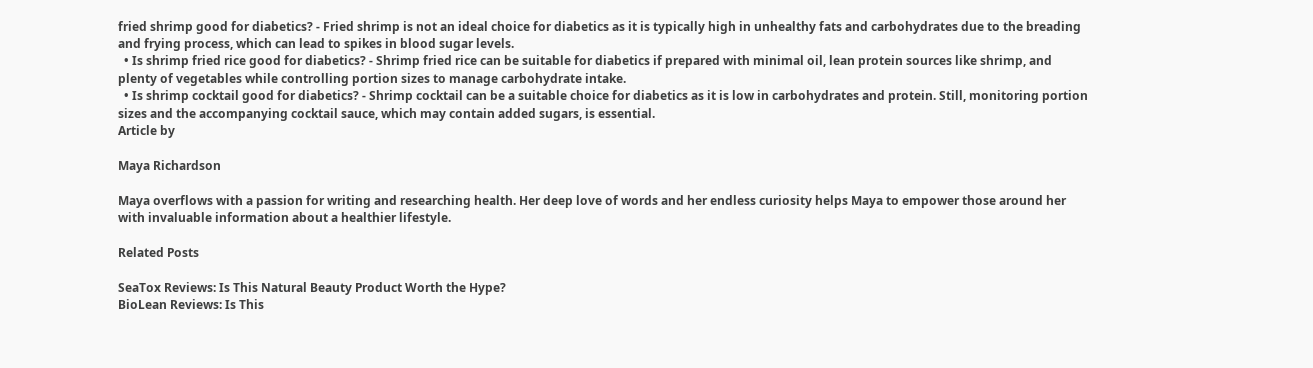fried shrimp good for diabetics? - Fried shrimp is not an ideal choice for diabetics as it is typically high in unhealthy fats and carbohydrates due to the breading and frying process, which can lead to spikes in blood sugar levels.
  • Is shrimp fried rice good for diabetics? - Shrimp fried rice can be suitable for diabetics if prepared with minimal oil, lean protein sources like shrimp, and plenty of vegetables while controlling portion sizes to manage carbohydrate intake.
  • Is shrimp cocktail good for diabetics? - Shrimp cocktail can be a suitable choice for diabetics as it is low in carbohydrates and protein. Still, monitoring portion sizes and the accompanying cocktail sauce, which may contain added sugars, is essential.
Article by

Maya Richardson

Maya overflows with a passion for writing and researching health. Her deep love of words and her endless curiosity helps Maya to empower those around her with invaluable information about a healthier lifestyle.

Related Posts

SeaTox Reviews: Is This Natural Beauty Product Worth the Hype?
BioLean Reviews: Is This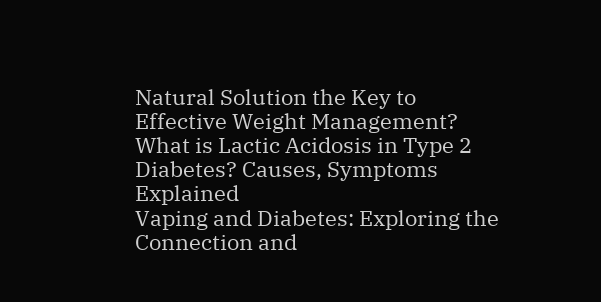Natural Solution the Key to Effective Weight Management?
What is Lactic Acidosis in Type 2 Diabetes? Causes, Symptoms Explained
Vaping and Diabetes: Exploring the Connection and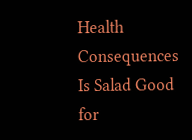Health Consequences
Is Salad Good for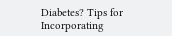Diabetes? Tips for Incorporating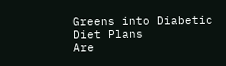Greens into Diabetic Diet Plans
Are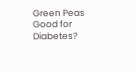Green Peas Good for Diabetes?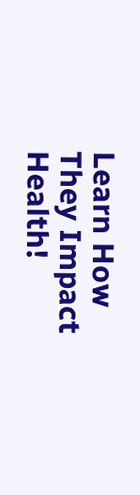Learn How They Impact Health!